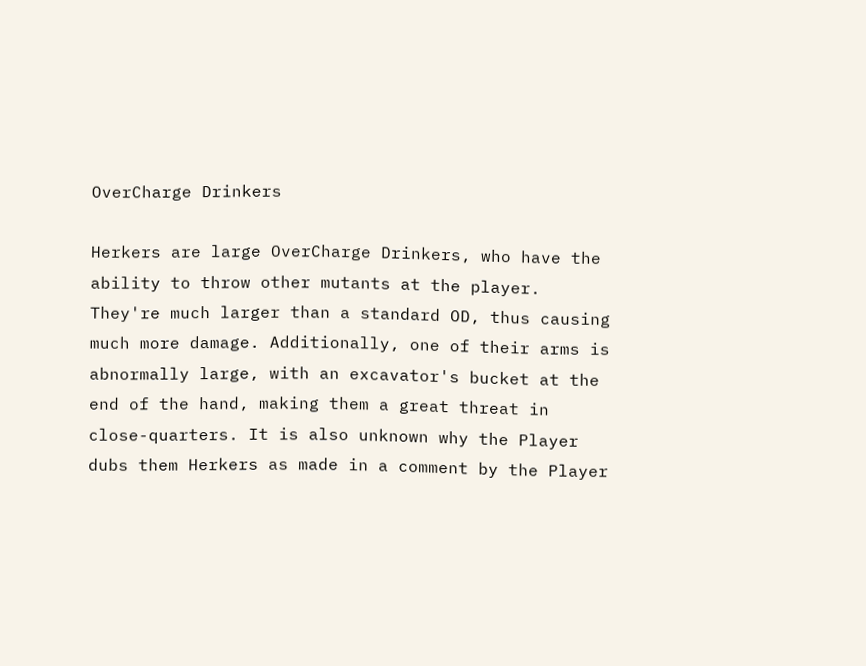OverCharge Drinkers

Herkers are large OverCharge Drinkers, who have the ability to throw other mutants at the player. They're much larger than a standard OD, thus causing much more damage. Additionally, one of their arms is abnormally large, with an excavator's bucket at the end of the hand, making them a great threat in close-quarters. It is also unknown why the Player dubs them Herkers as made in a comment by the Player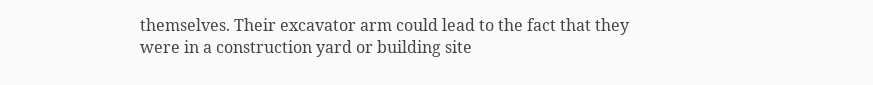themselves. Their excavator arm could lead to the fact that they were in a construction yard or building site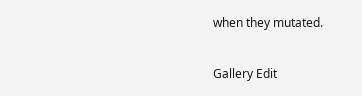when they mutated.

Gallery Edit